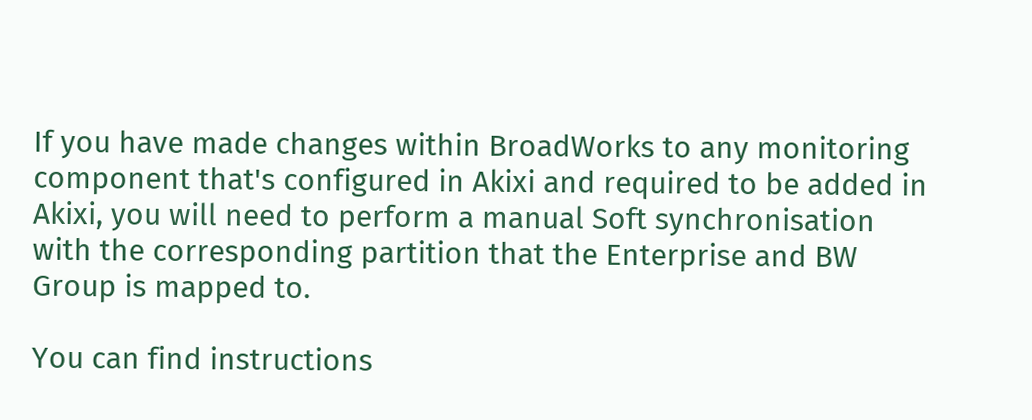If you have made changes within BroadWorks to any monitoring component that's configured in Akixi and required to be added in Akixi, you will need to perform a manual Soft synchronisation with the corresponding partition that the Enterprise and BW Group is mapped to.

You can find instructions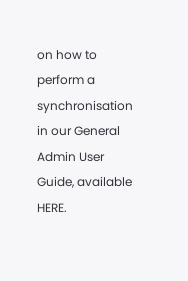on how to perform a synchronisation in our General Admin User Guide, available HERE.